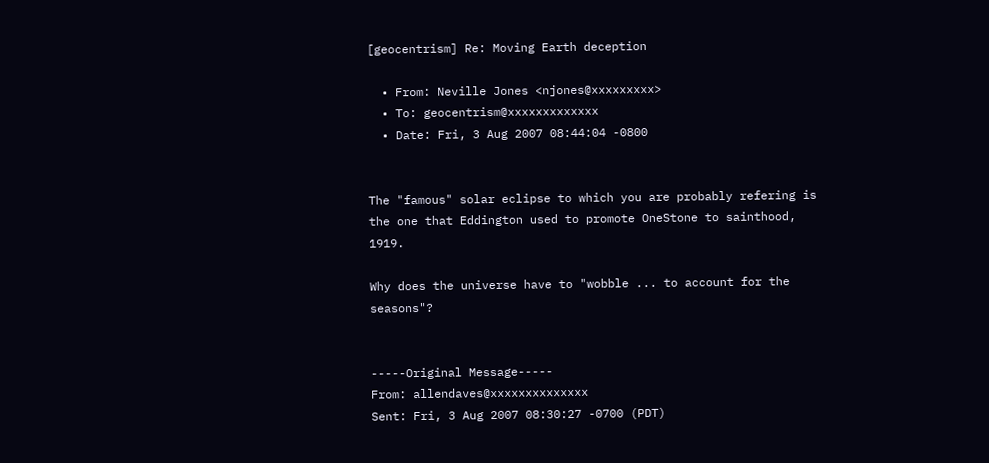[geocentrism] Re: Moving Earth deception

  • From: Neville Jones <njones@xxxxxxxxx>
  • To: geocentrism@xxxxxxxxxxxxx
  • Date: Fri, 3 Aug 2007 08:44:04 -0800


The "famous" solar eclipse to which you are probably refering is the one that Eddington used to promote OneStone to sainthood, 1919.

Why does the universe have to "wobble ... to account for the seasons"?


-----Original Message-----
From: allendaves@xxxxxxxxxxxxxx
Sent: Fri, 3 Aug 2007 08:30:27 -0700 (PDT)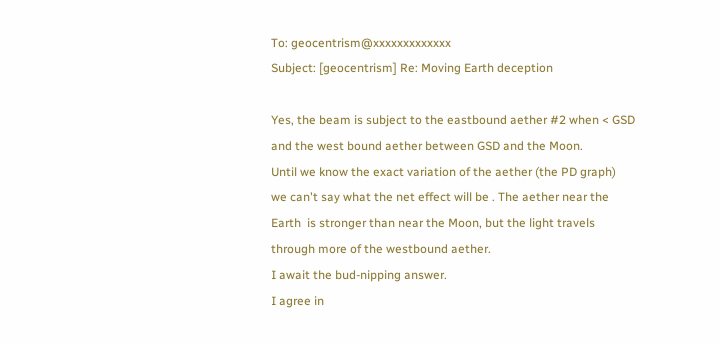To: geocentrism@xxxxxxxxxxxxx
Subject: [geocentrism] Re: Moving Earth deception

Yes, the beam is subject to the eastbound aether #2 when < GSD and the west bound aether between GSD and the Moon.
Until we know the exact variation of the aether (the PD graph)  we can't say what the net effect will be . The aether near the Earth  is stronger than near the Moon, but the light travels through more of the westbound aether.
I await the bud-nipping answer.
I agree in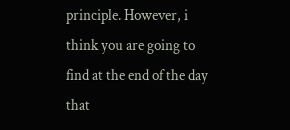principle. However, i think you are going to find at the end of the day that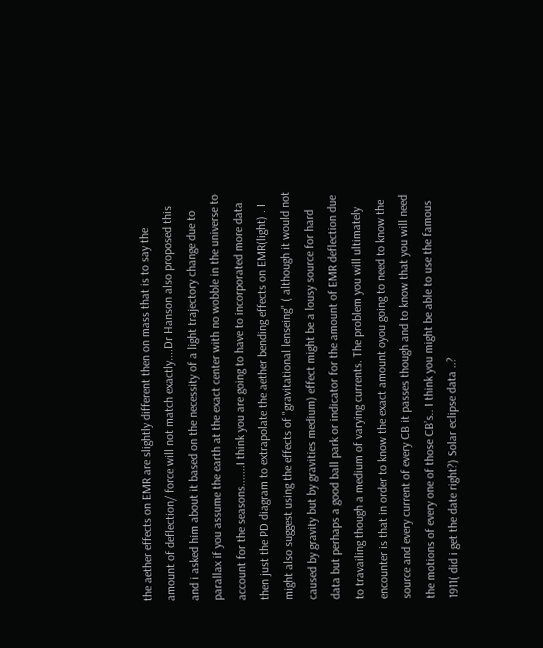the aether effects on EMR are slightly different then on mass that is to say the amount of deflection/ force will not match exactly....Dr Hanson also proposed this and i asked him about it based on the necessity of a light trajectory change due to parallax if you assume the earth at the exact center with no wobble in the universe to account for the seasons.......I think you are going to have to incorporated more data then just the PD diagram to extrapolate the aether bending effects on EMR(light) . I might also suggest using the effects of "gravitational lenseing" ( although it would not caused by gravity but by gravities medium) effect might be a lousy source for hard data but perhaps a good ball park or indicator for the amount of EMR deflection due to travailing though a medium of varying currents. The problem you will ultimately encounter is that in order to know the exact amount oyou going to need to know the source and every current of every CB it passes though and to know that you will need the motions of every one of those CB’s.. I think you might be able to use the famous 1911( did i get the date right?) Solar eclipse data ..?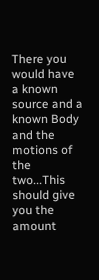There you would have a known source and a known Body and the motions of the two...This should give you the amount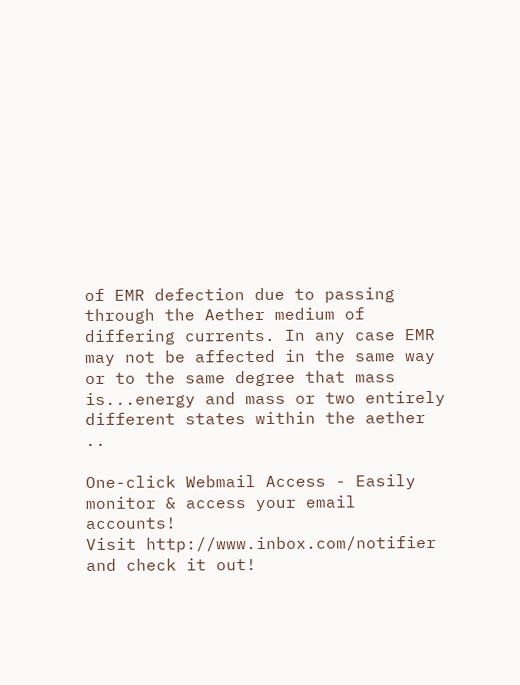of EMR defection due to passing through the Aether medium of differing currents. In any case EMR may not be affected in the same way or to the same degree that mass is...energy and mass or two entirely different states within the aether ..

One-click Webmail Access - Easily monitor & access your email accounts!
Visit http://www.inbox.com/notifier and check it out!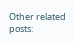Other related posts: